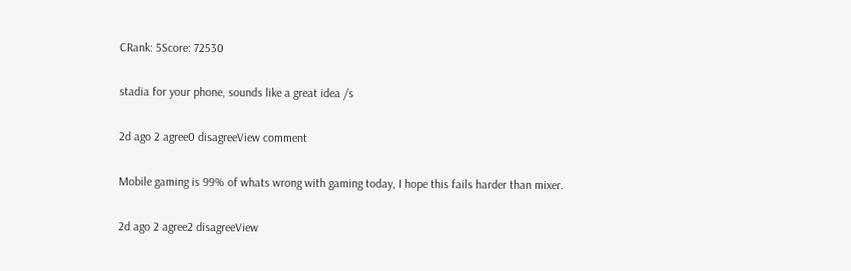CRank: 5Score: 72530

stadia for your phone, sounds like a great idea /s

2d ago 2 agree0 disagreeView comment

Mobile gaming is 99% of whats wrong with gaming today, I hope this fails harder than mixer.

2d ago 2 agree2 disagreeView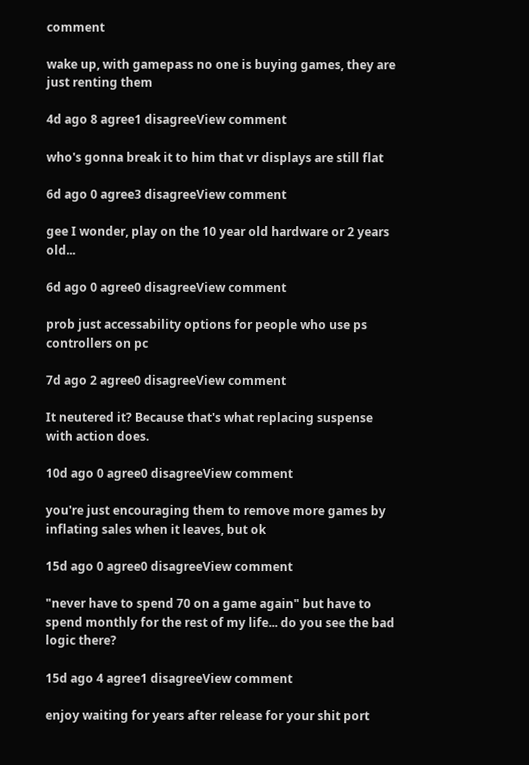comment

wake up, with gamepass no one is buying games, they are just renting them

4d ago 8 agree1 disagreeView comment

who's gonna break it to him that vr displays are still flat

6d ago 0 agree3 disagreeView comment

gee I wonder, play on the 10 year old hardware or 2 years old...

6d ago 0 agree0 disagreeView comment

prob just accessability options for people who use ps controllers on pc

7d ago 2 agree0 disagreeView comment

It neutered it? Because that's what replacing suspense with action does.

10d ago 0 agree0 disagreeView comment

you're just encouraging them to remove more games by inflating sales when it leaves, but ok

15d ago 0 agree0 disagreeView comment

"never have to spend 70 on a game again" but have to spend monthly for the rest of my life... do you see the bad logic there?

15d ago 4 agree1 disagreeView comment

enjoy waiting for years after release for your shit port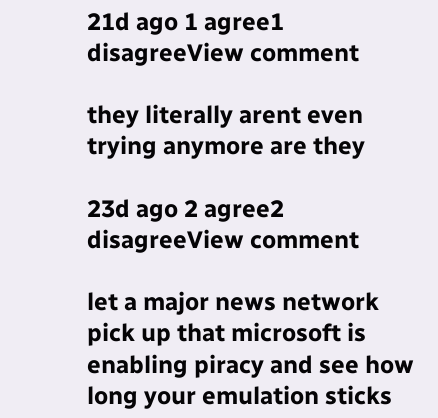21d ago 1 agree1 disagreeView comment

they literally arent even trying anymore are they

23d ago 2 agree2 disagreeView comment

let a major news network pick up that microsoft is enabling piracy and see how long your emulation sticks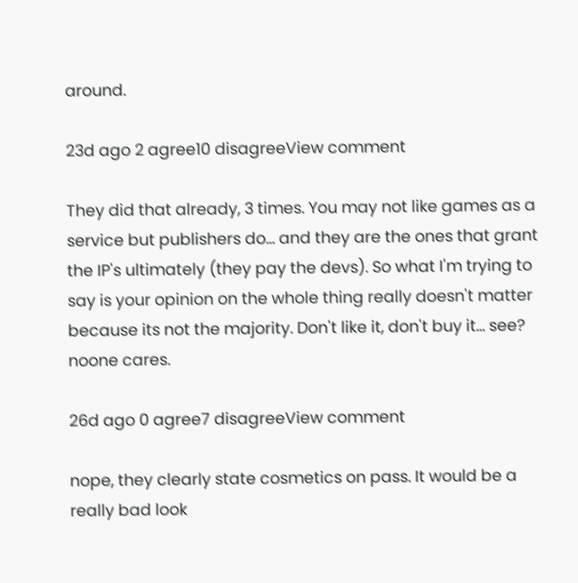around.

23d ago 2 agree10 disagreeView comment

They did that already, 3 times. You may not like games as a service but publishers do... and they are the ones that grant the IP's ultimately (they pay the devs). So what I'm trying to say is your opinion on the whole thing really doesn't matter because its not the majority. Don't like it, don't buy it... see? noone cares.

26d ago 0 agree7 disagreeView comment

nope, they clearly state cosmetics on pass. It would be a really bad look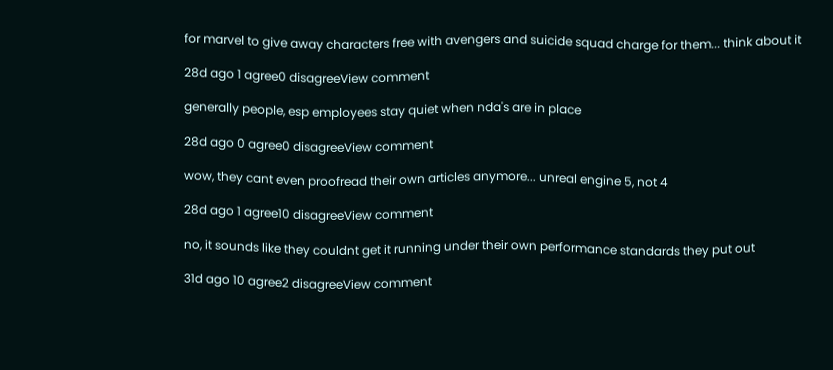for marvel to give away characters free with avengers and suicide squad charge for them... think about it

28d ago 1 agree0 disagreeView comment

generally people, esp employees stay quiet when nda's are in place

28d ago 0 agree0 disagreeView comment

wow, they cant even proofread their own articles anymore... unreal engine 5, not 4

28d ago 1 agree10 disagreeView comment

no, it sounds like they couldnt get it running under their own performance standards they put out

31d ago 10 agree2 disagreeView comment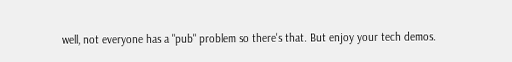well, not everyone has a "pub" problem so there's that. But enjoy your tech demos.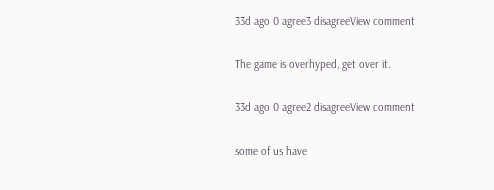33d ago 0 agree3 disagreeView comment

The game is overhyped, get over it.

33d ago 0 agree2 disagreeView comment

some of us have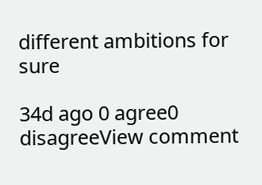different ambitions for sure

34d ago 0 agree0 disagreeView comment